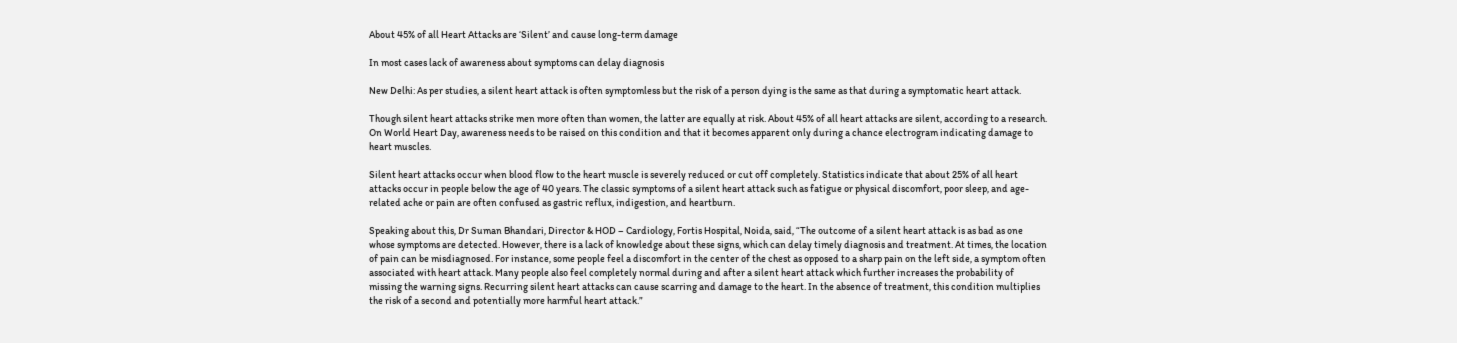About 45% of all Heart Attacks are ‘Silent’ and cause long-term damage

In most cases lack of awareness about symptoms can delay diagnosis

New Delhi: As per studies, a silent heart attack is often symptomless but the risk of a person dying is the same as that during a symptomatic heart attack.

Though silent heart attacks strike men more often than women, the latter are equally at risk. About 45% of all heart attacks are silent, according to a research. On World Heart Day, awareness needs to be raised on this condition and that it becomes apparent only during a chance electrogram indicating damage to heart muscles.

Silent heart attacks occur when blood flow to the heart muscle is severely reduced or cut off completely. Statistics indicate that about 25% of all heart attacks occur in people below the age of 40 years. The classic symptoms of a silent heart attack such as fatigue or physical discomfort, poor sleep, and age-related ache or pain are often confused as gastric reflux, indigestion, and heartburn.

Speaking about this, Dr Suman Bhandari, Director & HOD – Cardiology, Fortis Hospital, Noida, said, “The outcome of a silent heart attack is as bad as one whose symptoms are detected. However, there is a lack of knowledge about these signs, which can delay timely diagnosis and treatment. At times, the location of pain can be misdiagnosed. For instance, some people feel a discomfort in the center of the chest as opposed to a sharp pain on the left side, a symptom often associated with heart attack. Many people also feel completely normal during and after a silent heart attack which further increases the probability of missing the warning signs. Recurring silent heart attacks can cause scarring and damage to the heart. In the absence of treatment, this condition multiplies the risk of a second and potentially more harmful heart attack.”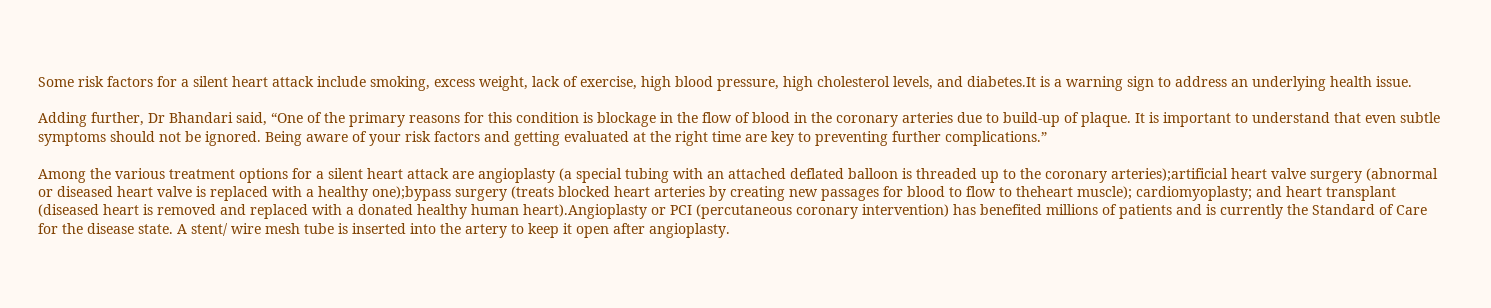Some risk factors for a silent heart attack include smoking, excess weight, lack of exercise, high blood pressure, high cholesterol levels, and diabetes.It is a warning sign to address an underlying health issue.

Adding further, Dr Bhandari said, “One of the primary reasons for this condition is blockage in the flow of blood in the coronary arteries due to build-up of plaque. It is important to understand that even subtle symptoms should not be ignored. Being aware of your risk factors and getting evaluated at the right time are key to preventing further complications.”

Among the various treatment options for a silent heart attack are angioplasty (a special tubing with an attached deflated balloon is threaded up to the coronary arteries);artificial heart valve surgery (abnormal or diseased heart valve is replaced with a healthy one);bypass surgery (treats blocked heart arteries by creating new passages for blood to flow to theheart muscle); cardiomyoplasty; and heart transplant (diseased heart is removed and replaced with a donated healthy human heart).Angioplasty or PCI (percutaneous coronary intervention) has benefited millions of patients and is currently the Standard of Care for the disease state. A stent/ wire mesh tube is inserted into the artery to keep it open after angioplasty.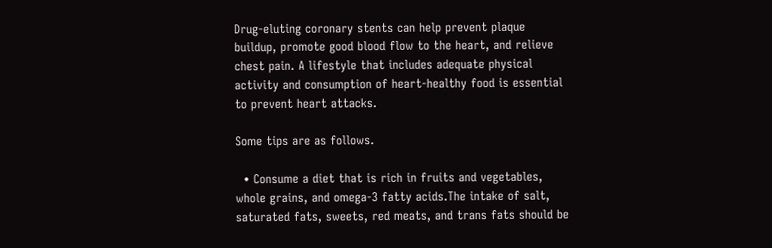Drug-eluting coronary stents can help prevent plaque buildup, promote good blood flow to the heart, and relieve chest pain. A lifestyle that includes adequate physical activity and consumption of heart-healthy food is essential to prevent heart attacks.

Some tips are as follows.

  • Consume a diet that is rich in fruits and vegetables, whole grains, and omega-3 fatty acids.The intake of salt, saturated fats, sweets, red meats, and trans fats should be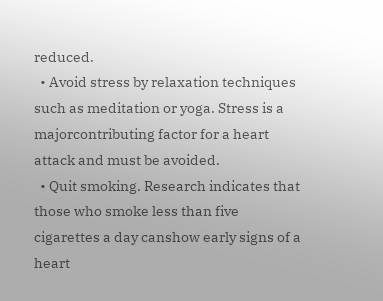reduced.
  • Avoid stress by relaxation techniques such as meditation or yoga. Stress is a majorcontributing factor for a heart attack and must be avoided.
  • Quit smoking. Research indicates that those who smoke less than five cigarettes a day canshow early signs of a heart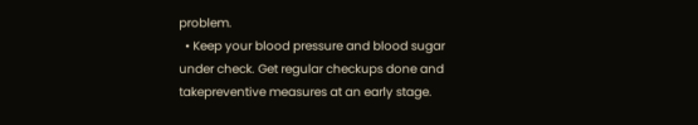problem.
  • Keep your blood pressure and blood sugar under check. Get regular checkups done and takepreventive measures at an early stage.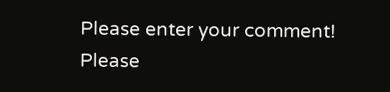Please enter your comment!
Please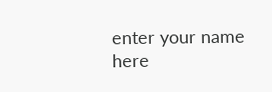enter your name here